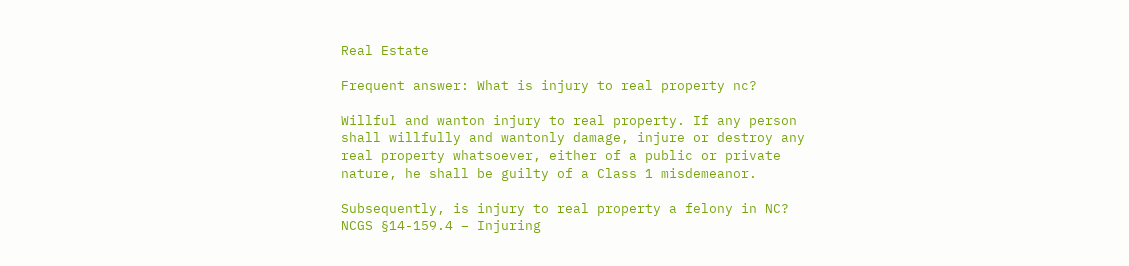Real Estate

Frequent answer: What is injury to real property nc?

Willful and wanton injury to real property. If any person shall willfully and wantonly damage, injure or destroy any real property whatsoever, either of a public or private nature, he shall be guilty of a Class 1 misdemeanor.

Subsequently, is injury to real property a felony in NC? NCGS §14-159.4 – Injuring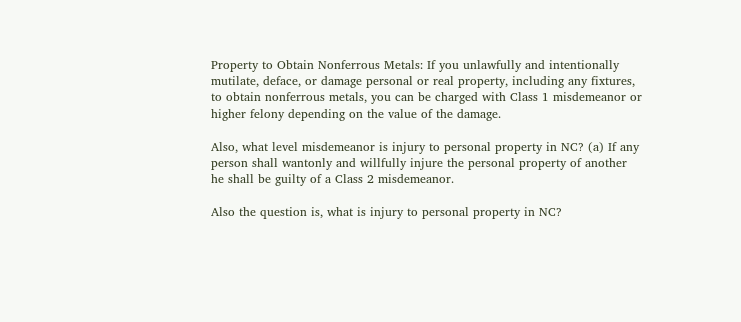Property to Obtain Nonferrous Metals: If you unlawfully and intentionally mutilate, deface, or damage personal or real property, including any fixtures, to obtain nonferrous metals, you can be charged with Class 1 misdemeanor or higher felony depending on the value of the damage.

Also, what level misdemeanor is injury to personal property in NC? (a) If any person shall wantonly and willfully injure the personal property of another he shall be guilty of a Class 2 misdemeanor.

Also the question is, what is injury to personal property in NC?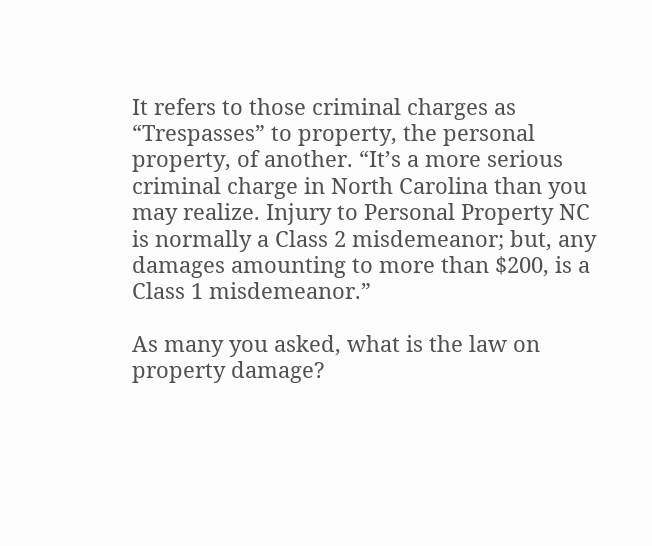It refers to those criminal charges as “Trespasses” to property, the personal property, of another. “It’s a more serious criminal charge in North Carolina than you may realize. Injury to Personal Property NC is normally a Class 2 misdemeanor; but, any damages amounting to more than $200, is a Class 1 misdemeanor.”

As many you asked, what is the law on property damage?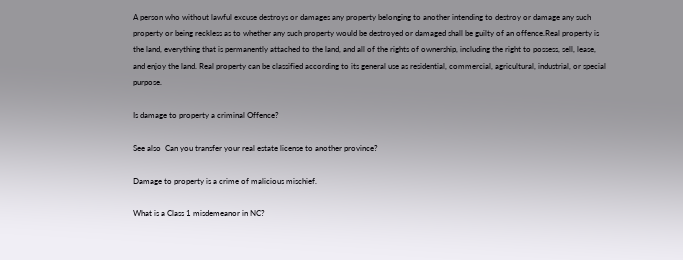A person who without lawful excuse destroys or damages any property belonging to another intending to destroy or damage any such property or being reckless as to whether any such property would be destroyed or damaged shall be guilty of an offence.Real property is the land, everything that is permanently attached to the land, and all of the rights of ownership, including the right to possess, sell, lease, and enjoy the land. Real property can be classified according to its general use as residential, commercial, agricultural, industrial, or special purpose.

Is damage to property a criminal Offence?

See also  Can you transfer your real estate license to another province?

Damage to property is a crime of malicious mischief.

What is a Class 1 misdemeanor in NC?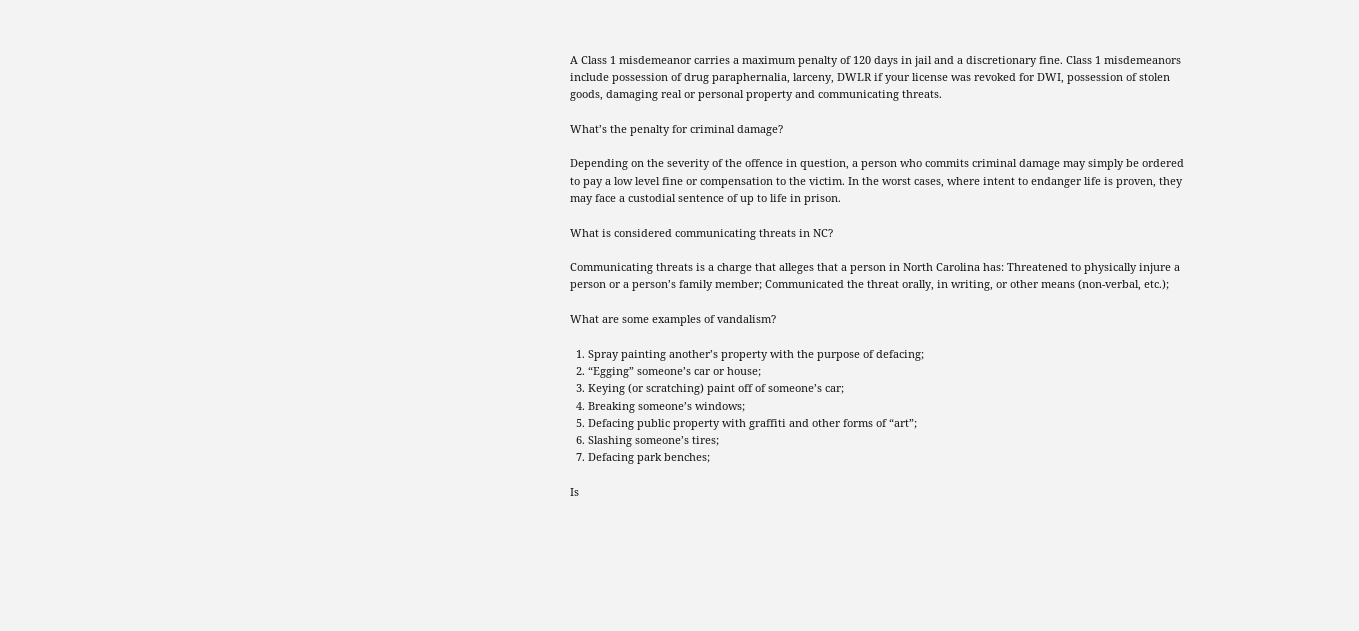A Class 1 misdemeanor carries a maximum penalty of 120 days in jail and a discretionary fine. Class 1 misdemeanors include possession of drug paraphernalia, larceny, DWLR if your license was revoked for DWI, possession of stolen goods, damaging real or personal property and communicating threats.

What’s the penalty for criminal damage?

Depending on the severity of the offence in question, a person who commits criminal damage may simply be ordered to pay a low level fine or compensation to the victim. In the worst cases, where intent to endanger life is proven, they may face a custodial sentence of up to life in prison.

What is considered communicating threats in NC?

Communicating threats is a charge that alleges that a person in North Carolina has: Threatened to physically injure a person or a person’s family member; Communicated the threat orally, in writing, or other means (non-verbal, etc.);

What are some examples of vandalism?

  1. Spray painting another’s property with the purpose of defacing;
  2. “Egging” someone’s car or house;
  3. Keying (or scratching) paint off of someone’s car;
  4. Breaking someone’s windows;
  5. Defacing public property with graffiti and other forms of “art”;
  6. Slashing someone’s tires;
  7. Defacing park benches;

Is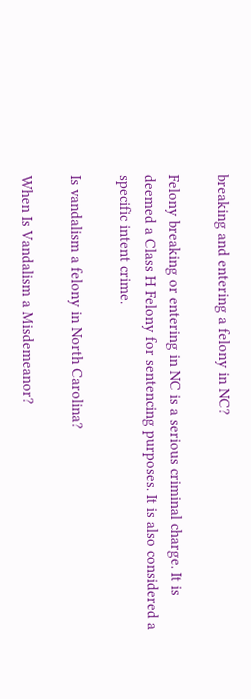breaking and entering a felony in NC?

Felony breaking or entering in NC is a serious criminal charge. It is deemed a Class H Felony for sentencing purposes. It is also considered a specific intent crime.

Is vandalism a felony in North Carolina?

When Is Vandalism a Misdemeanor?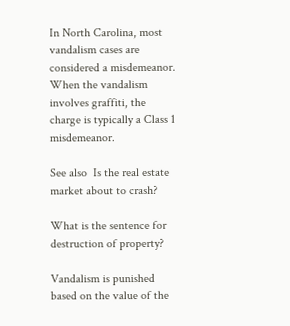In North Carolina, most vandalism cases are considered a misdemeanor. When the vandalism involves graffiti, the charge is typically a Class 1 misdemeanor.

See also  Is the real estate market about to crash?

What is the sentence for destruction of property?

Vandalism is punished based on the value of the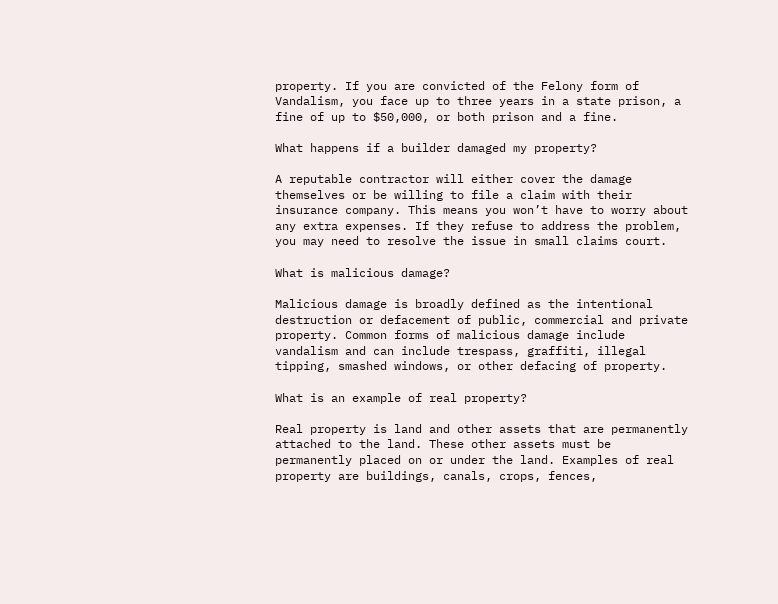property. If you are convicted of the Felony form of Vandalism, you face up to three years in a state prison, a fine of up to $50,000, or both prison and a fine.

What happens if a builder damaged my property?

A reputable contractor will either cover the damage themselves or be willing to file a claim with their insurance company. This means you won’t have to worry about any extra expenses. If they refuse to address the problem, you may need to resolve the issue in small claims court.

What is malicious damage?

Malicious damage is broadly defined as the intentional destruction or defacement of public, commercial and private property. Common forms of malicious damage include vandalism and can include trespass, graffiti, illegal tipping, smashed windows, or other defacing of property.

What is an example of real property?

Real property is land and other assets that are permanently attached to the land. These other assets must be permanently placed on or under the land. Examples of real property are buildings, canals, crops, fences,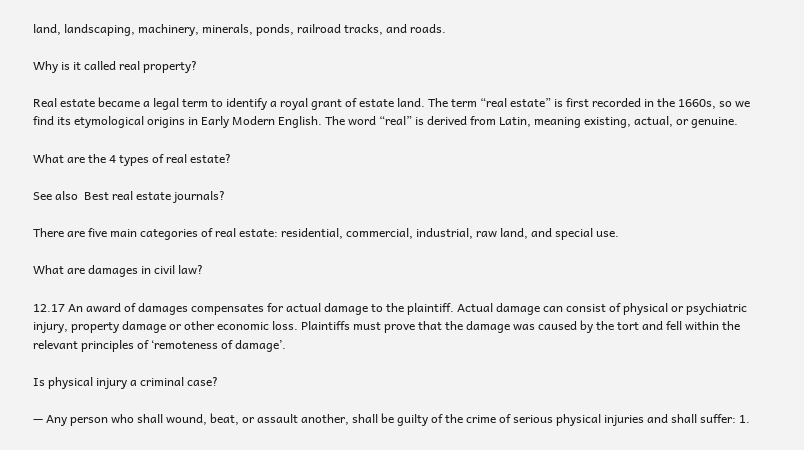land, landscaping, machinery, minerals, ponds, railroad tracks, and roads.

Why is it called real property?

Real estate became a legal term to identify a royal grant of estate land. The term “real estate” is first recorded in the 1660s, so we find its etymological origins in Early Modern English. The word “real” is derived from Latin, meaning existing, actual, or genuine.

What are the 4 types of real estate?

See also  Best real estate journals?

There are five main categories of real estate: residential, commercial, industrial, raw land, and special use.

What are damages in civil law?

12.17 An award of damages compensates for actual damage to the plaintiff. Actual damage can consist of physical or psychiatric injury, property damage or other economic loss. Plaintiffs must prove that the damage was caused by the tort and fell within the relevant principles of ‘remoteness of damage’.

Is physical injury a criminal case?

— Any person who shall wound, beat, or assault another, shall be guilty of the crime of serious physical injuries and shall suffer: 1.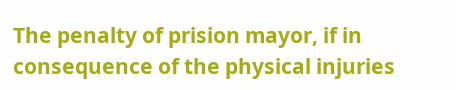The penalty of prision mayor, if in consequence of the physical injuries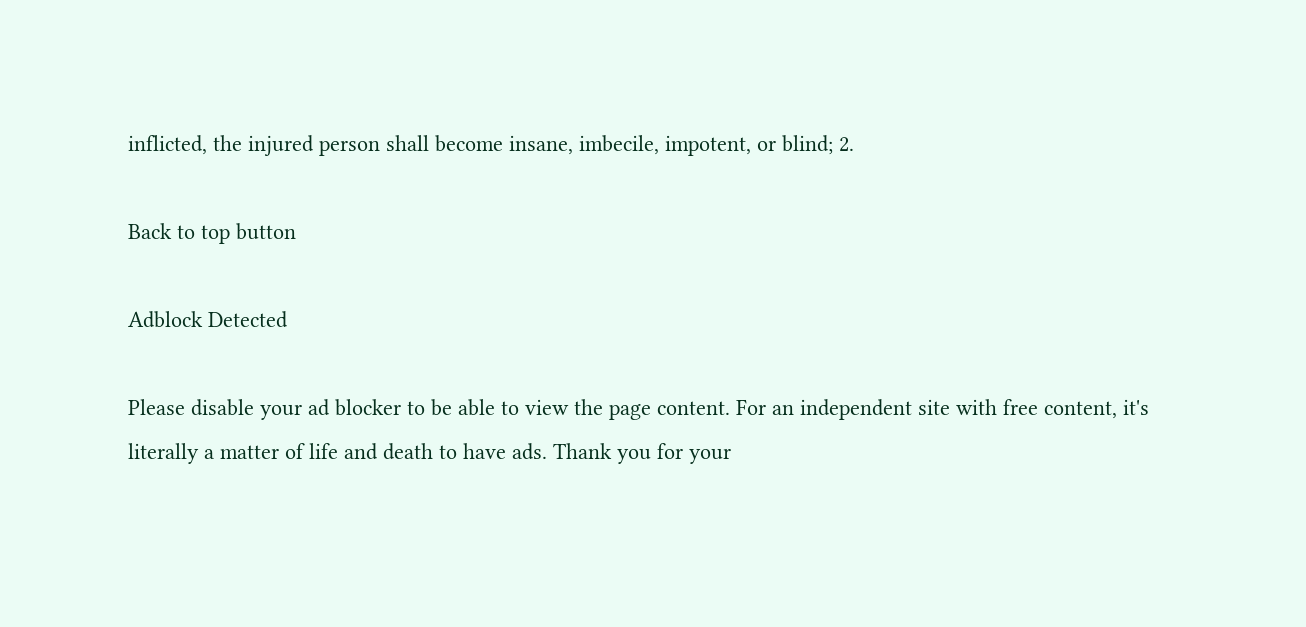inflicted, the injured person shall become insane, imbecile, impotent, or blind; 2.

Back to top button

Adblock Detected

Please disable your ad blocker to be able to view the page content. For an independent site with free content, it's literally a matter of life and death to have ads. Thank you for your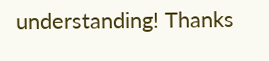understanding! Thanks